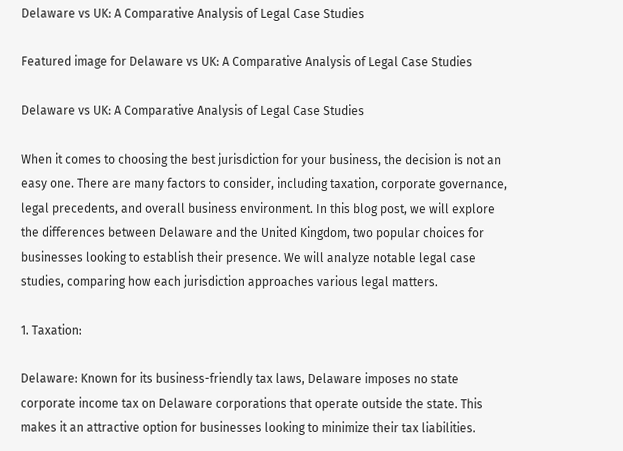Delaware vs UK: A Comparative Analysis of Legal Case Studies

Featured image for Delaware vs UK: A Comparative Analysis of Legal Case Studies

Delaware vs UK: A Comparative Analysis of Legal Case Studies

When it comes to choosing the best jurisdiction for your business, the decision is not an easy one. There are many factors to consider, including taxation, corporate governance, legal precedents, and overall business environment. In this blog post, we will explore the differences between Delaware and the United Kingdom, two popular choices for businesses looking to establish their presence. We will analyze notable legal case studies, comparing how each jurisdiction approaches various legal matters.

1. Taxation:

Delaware: Known for its business-friendly tax laws, Delaware imposes no state corporate income tax on Delaware corporations that operate outside the state. This makes it an attractive option for businesses looking to minimize their tax liabilities.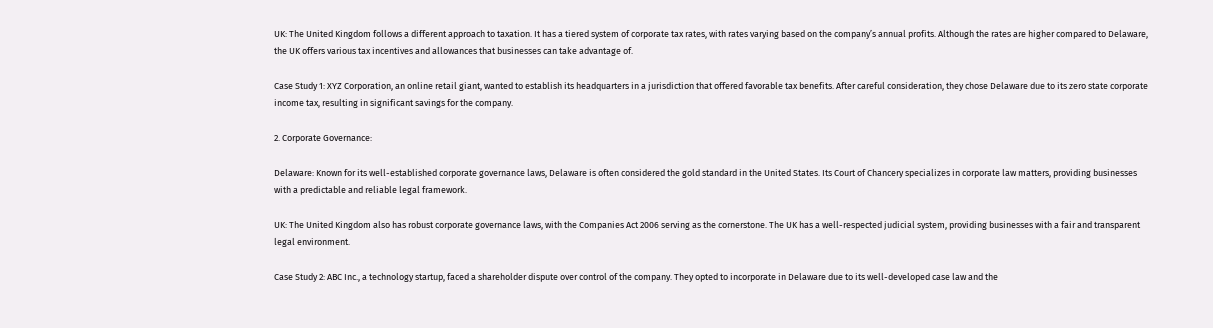UK: The United Kingdom follows a different approach to taxation. It has a tiered system of corporate tax rates, with rates varying based on the company’s annual profits. Although the rates are higher compared to Delaware, the UK offers various tax incentives and allowances that businesses can take advantage of.

Case Study 1: XYZ Corporation, an online retail giant, wanted to establish its headquarters in a jurisdiction that offered favorable tax benefits. After careful consideration, they chose Delaware due to its zero state corporate income tax, resulting in significant savings for the company.

2. Corporate Governance:

Delaware: Known for its well-established corporate governance laws, Delaware is often considered the gold standard in the United States. Its Court of Chancery specializes in corporate law matters, providing businesses with a predictable and reliable legal framework.

UK: The United Kingdom also has robust corporate governance laws, with the Companies Act 2006 serving as the cornerstone. The UK has a well-respected judicial system, providing businesses with a fair and transparent legal environment.

Case Study 2: ABC Inc., a technology startup, faced a shareholder dispute over control of the company. They opted to incorporate in Delaware due to its well-developed case law and the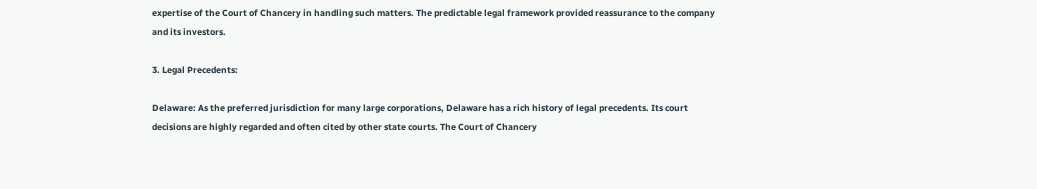expertise of the Court of Chancery in handling such matters. The predictable legal framework provided reassurance to the company and its investors.

3. Legal Precedents:

Delaware: As the preferred jurisdiction for many large corporations, Delaware has a rich history of legal precedents. Its court decisions are highly regarded and often cited by other state courts. The Court of Chancery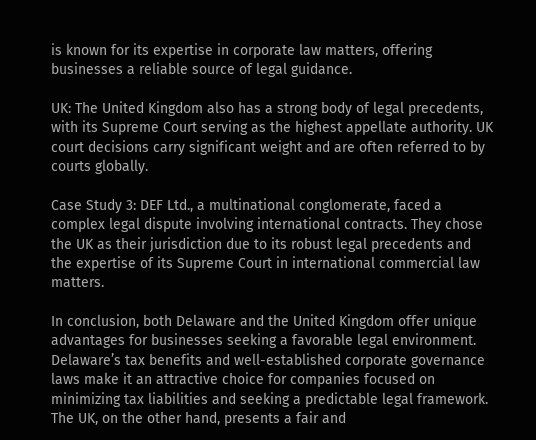is known for its expertise in corporate law matters, offering businesses a reliable source of legal guidance.

UK: The United Kingdom also has a strong body of legal precedents, with its Supreme Court serving as the highest appellate authority. UK court decisions carry significant weight and are often referred to by courts globally.

Case Study 3: DEF Ltd., a multinational conglomerate, faced a complex legal dispute involving international contracts. They chose the UK as their jurisdiction due to its robust legal precedents and the expertise of its Supreme Court in international commercial law matters.

In conclusion, both Delaware and the United Kingdom offer unique advantages for businesses seeking a favorable legal environment. Delaware’s tax benefits and well-established corporate governance laws make it an attractive choice for companies focused on minimizing tax liabilities and seeking a predictable legal framework. The UK, on the other hand, presents a fair and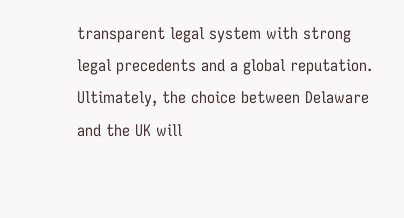transparent legal system with strong legal precedents and a global reputation. Ultimately, the choice between Delaware and the UK will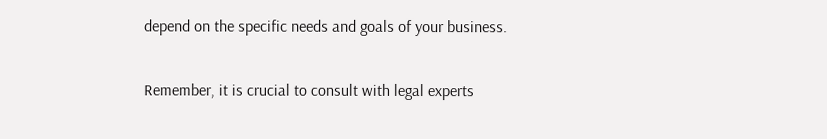depend on the specific needs and goals of your business.

Remember, it is crucial to consult with legal experts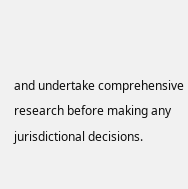and undertake comprehensive research before making any jurisdictional decisions.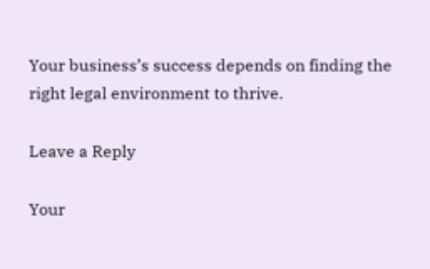Your business’s success depends on finding the right legal environment to thrive.

Leave a Reply

Your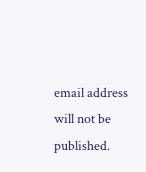email address will not be published.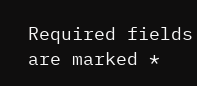Required fields are marked *